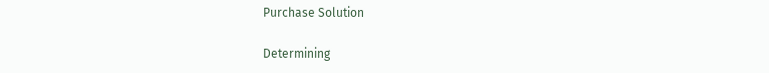Purchase Solution

Determining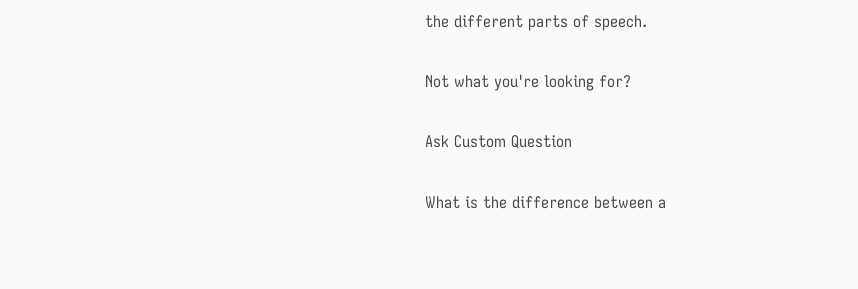the different parts of speech.

Not what you're looking for?

Ask Custom Question

What is the difference between a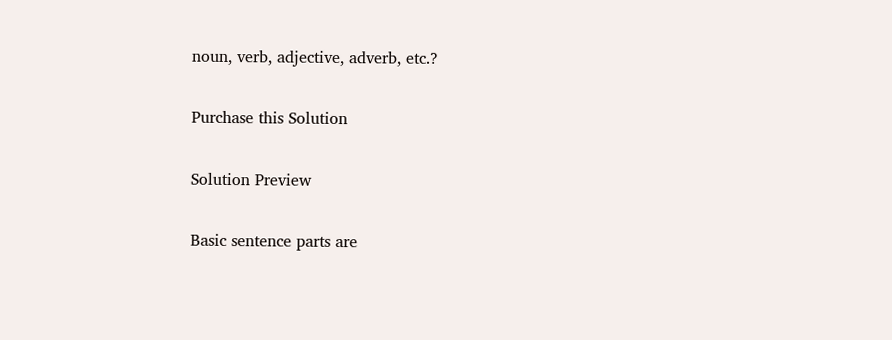noun, verb, adjective, adverb, etc.?

Purchase this Solution

Solution Preview

Basic sentence parts are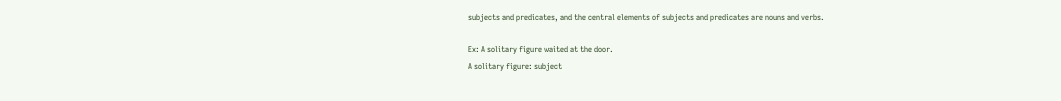subjects and predicates, and the central elements of subjects and predicates are nouns and verbs.

Ex: A solitary figure waited at the door.
A solitary figure: subject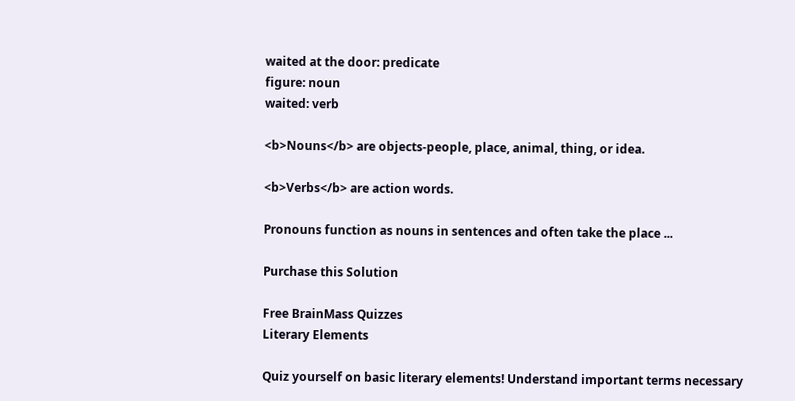waited at the door: predicate
figure: noun
waited: verb

<b>Nouns</b> are objects-people, place, animal, thing, or idea.

<b>Verbs</b> are action words.

Pronouns function as nouns in sentences and often take the place ...

Purchase this Solution

Free BrainMass Quizzes
Literary Elements

Quiz yourself on basic literary elements! Understand important terms necessary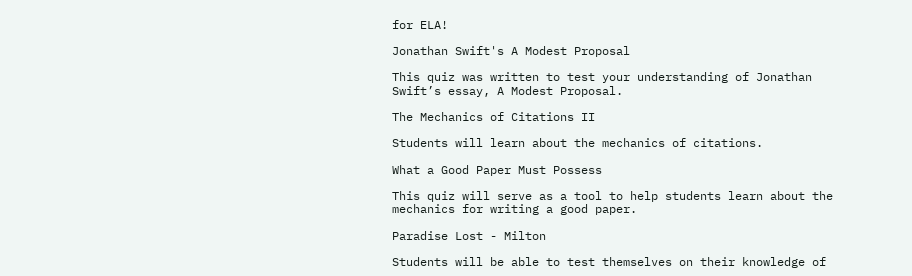for ELA!

Jonathan Swift's A Modest Proposal

This quiz was written to test your understanding of Jonathan Swift’s essay, A Modest Proposal.

The Mechanics of Citations II

Students will learn about the mechanics of citations.

What a Good Paper Must Possess

This quiz will serve as a tool to help students learn about the mechanics for writing a good paper.

Paradise Lost - Milton

Students will be able to test themselves on their knowledge of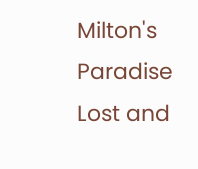Milton's Paradise Lost and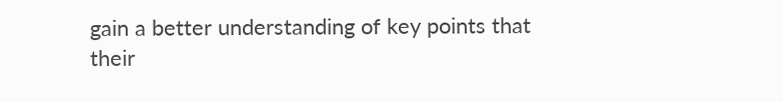gain a better understanding of key points that their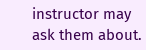instructor may ask them about.